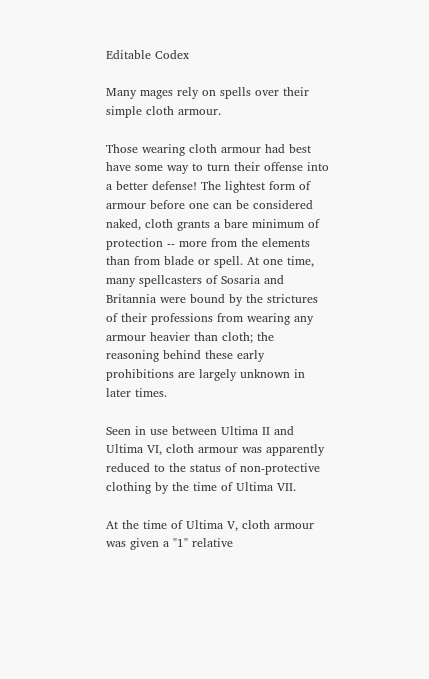Editable Codex

Many mages rely on spells over their simple cloth armour.

Those wearing cloth armour had best have some way to turn their offense into a better defense! The lightest form of armour before one can be considered naked, cloth grants a bare minimum of protection -- more from the elements than from blade or spell. At one time, many spellcasters of Sosaria and Britannia were bound by the strictures of their professions from wearing any armour heavier than cloth; the reasoning behind these early prohibitions are largely unknown in later times.

Seen in use between Ultima II and Ultima VI, cloth armour was apparently reduced to the status of non-protective clothing by the time of Ultima VII.

At the time of Ultima V, cloth armour was given a "1" relative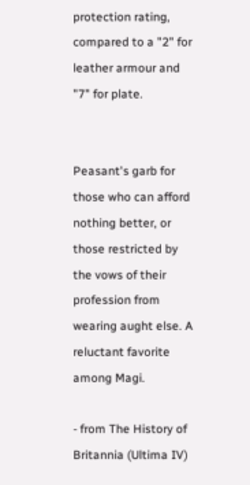protection rating, compared to a "2" for leather armour and "7" for plate.


Peasant's garb for those who can afford nothing better, or those restricted by the vows of their profession from wearing aught else. A reluctant favorite among Magi.

- from The History of Britannia (Ultima IV)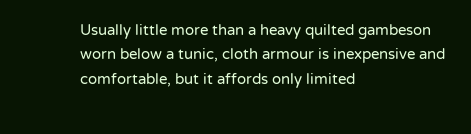Usually little more than a heavy quilted gambeson worn below a tunic, cloth armour is inexpensive and comfortable, but it affords only limited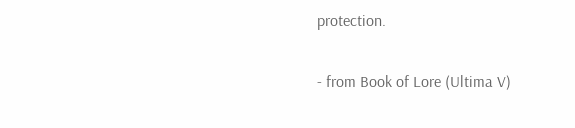protection.

- from Book of Lore (Ultima V)